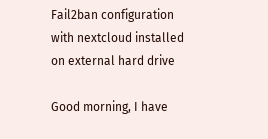Fail2ban configuration with nextcloud installed on external hard drive

Good morning, I have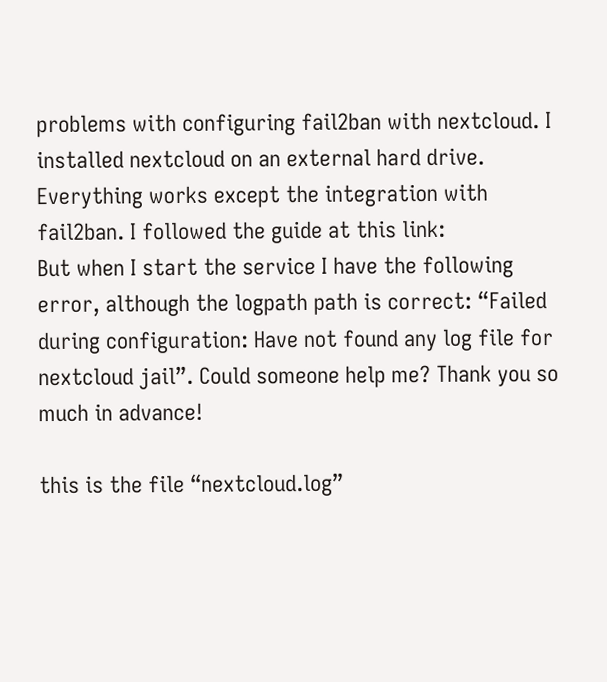problems with configuring fail2ban with nextcloud. I installed nextcloud on an external hard drive. Everything works except the integration with fail2ban. I followed the guide at this link:
But when I start the service I have the following error, although the logpath path is correct: “Failed during configuration: Have not found any log file for nextcloud jail”. Could someone help me? Thank you so much in advance!

this is the file “nextcloud.log”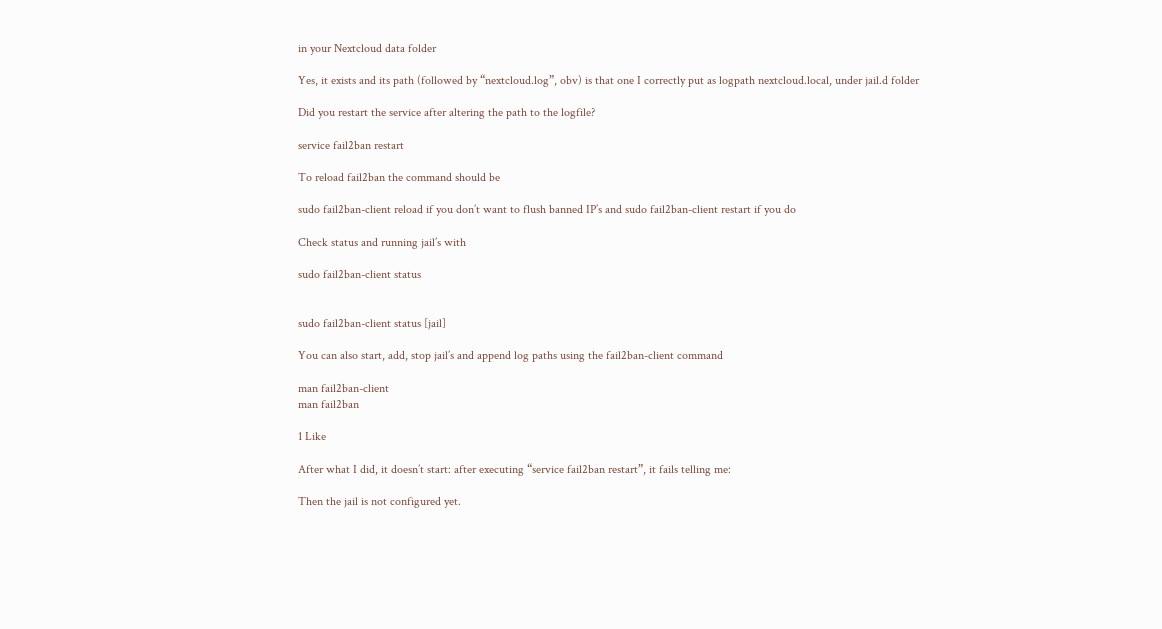in your Nextcloud data folder

Yes, it exists and its path (followed by “nextcloud.log”, obv) is that one I correctly put as logpath nextcloud.local, under jail.d folder

Did you restart the service after altering the path to the logfile?

service fail2ban restart

To reload fail2ban the command should be

sudo fail2ban-client reload if you don’t want to flush banned IP’s and sudo fail2ban-client restart if you do

Check status and running jail’s with

sudo fail2ban-client status


sudo fail2ban-client status [jail]

You can also start, add, stop jail’s and append log paths using the fail2ban-client command

man fail2ban-client
man fail2ban

1 Like

After what I did, it doesn’t start: after executing “service fail2ban restart”, it fails telling me:

Then the jail is not configured yet.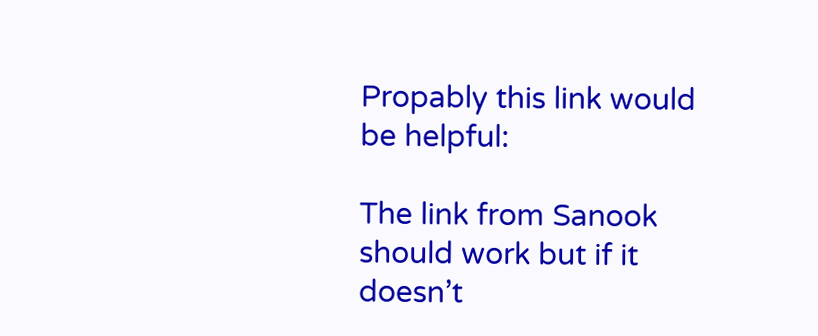Propably this link would be helpful:

The link from Sanook should work but if it doesn’t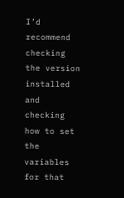I’d recommend checking the version installed and checking how to set the variables for that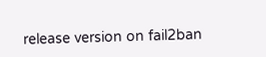release version on fail2ban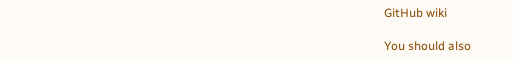GitHub wiki

You should also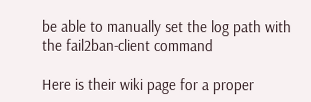be able to manually set the log path with the fail2ban-client command

Here is their wiki page for a proper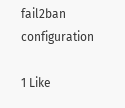fail2ban configuration

1 Like